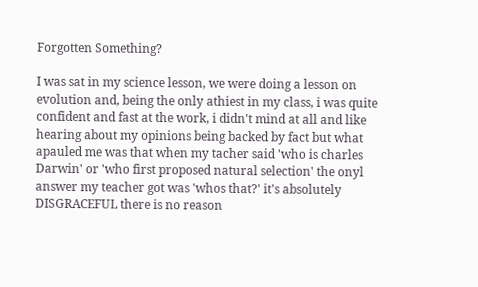Forgotten Something?

I was sat in my science lesson, we were doing a lesson on evolution and, being the only athiest in my class, i was quite confident and fast at the work, i didn't mind at all and like hearing about my opinions being backed by fact but what apauled me was that when my tacher said 'who is charles Darwin' or 'who first proposed natural selection' the onyl answer my teacher got was 'whos that?' it's absolutely DISGRACEFUL there is no reason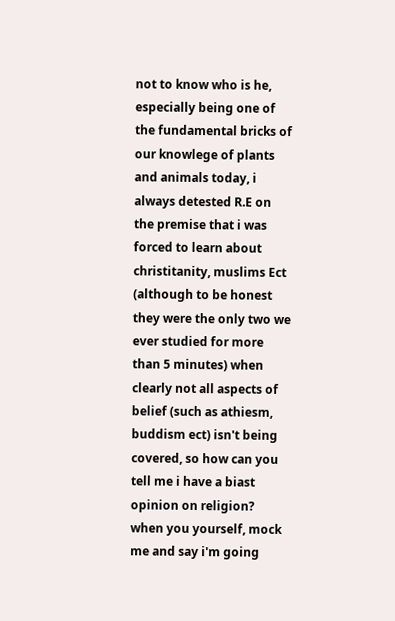not to know who is he, especially being one of the fundamental bricks of our knowlege of plants and animals today, i always detested R.E on the premise that i was forced to learn about christitanity, muslims Ect (although to be honest they were the only two we ever studied for more than 5 minutes) when clearly not all aspects of belief (such as athiesm, buddism ect) isn't being covered, so how can you tell me i have a biast opinion on religion? when you yourself, mock me and say i'm going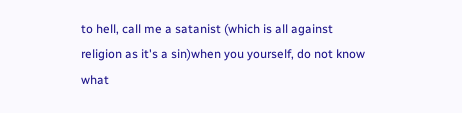to hell, call me a satanist (which is all against religion as it's a sin)when you yourself, do not know what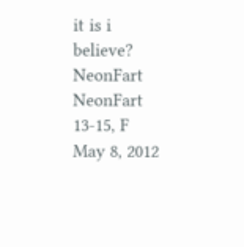it is i believe?
NeonFart NeonFart
13-15, F
May 8, 2012